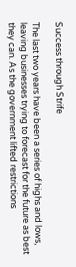Success through Strife

The last two years have been a series of highs and lows, leaving businesses trying to forecast for the future as best they can. As the government lifted restrictions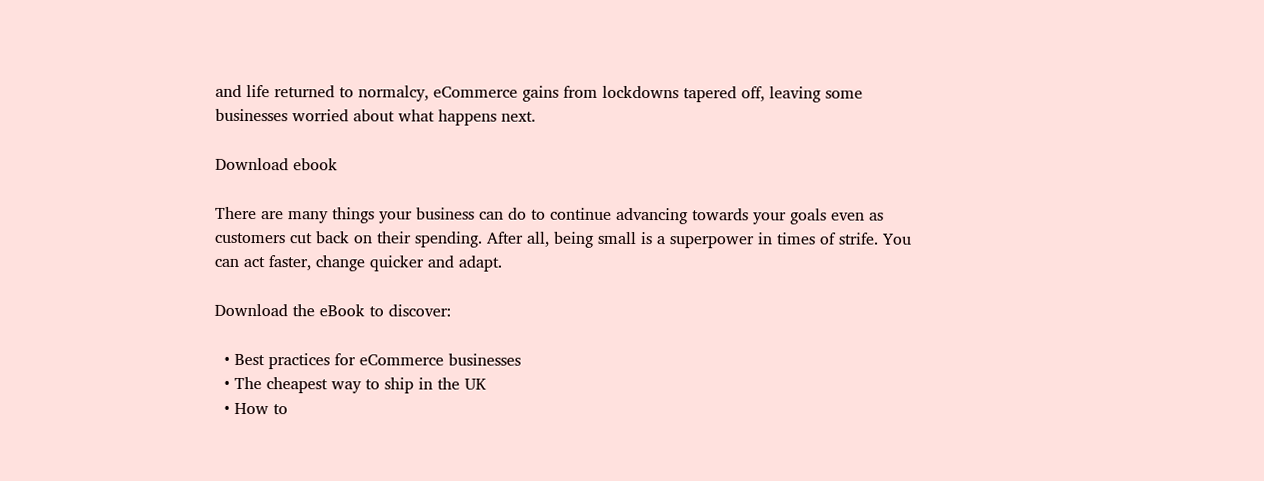and life returned to normalcy, eCommerce gains from lockdowns tapered off, leaving some businesses worried about what happens next.

Download ebook

There are many things your business can do to continue advancing towards your goals even as customers cut back on their spending. After all, being small is a superpower in times of strife. You can act faster, change quicker and adapt.

Download the eBook to discover:

  • Best practices for eCommerce businesses
  • The cheapest way to ship in the UK
  • How to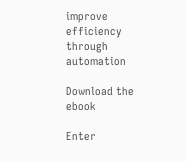improve efficiency through automation

Download the ebook

Enter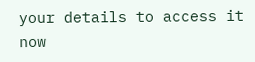your details to access it now